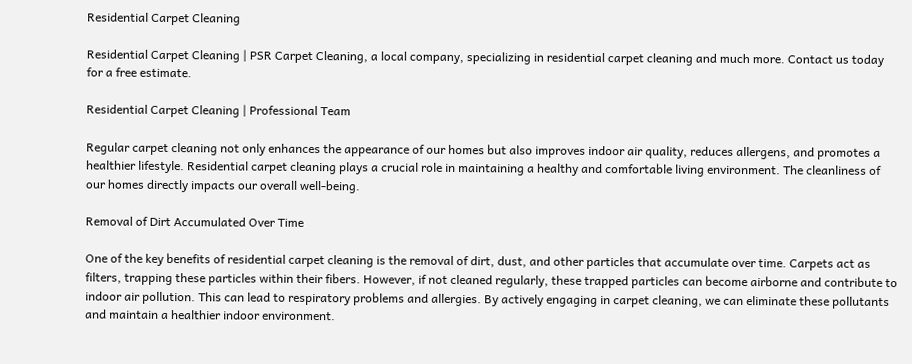Residential Carpet Cleaning

Residential Carpet Cleaning | PSR Carpet Cleaning, a local company, specializing in residential carpet cleaning and much more. Contact us today for a free estimate.

Residential Carpet Cleaning | Professional Team

Regular carpet cleaning not only enhances the appearance of our homes but also improves indoor air quality, reduces allergens, and promotes a healthier lifestyle. Residential carpet cleaning plays a crucial role in maintaining a healthy and comfortable living environment. The cleanliness of our homes directly impacts our overall well-being.

Removal of Dirt Accumulated Over Time

One of the key benefits of residential carpet cleaning is the removal of dirt, dust, and other particles that accumulate over time. Carpets act as filters, trapping these particles within their fibers. However, if not cleaned regularly, these trapped particles can become airborne and contribute to indoor air pollution. This can lead to respiratory problems and allergies. By actively engaging in carpet cleaning, we can eliminate these pollutants and maintain a healthier indoor environment.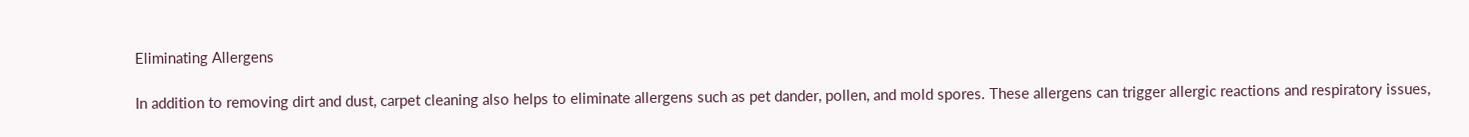Eliminating Allergens

In addition to removing dirt and dust, carpet cleaning also helps to eliminate allergens such as pet dander, pollen, and mold spores. These allergens can trigger allergic reactions and respiratory issues,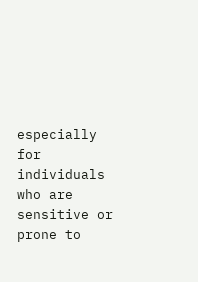especially for individuals who are sensitive or prone to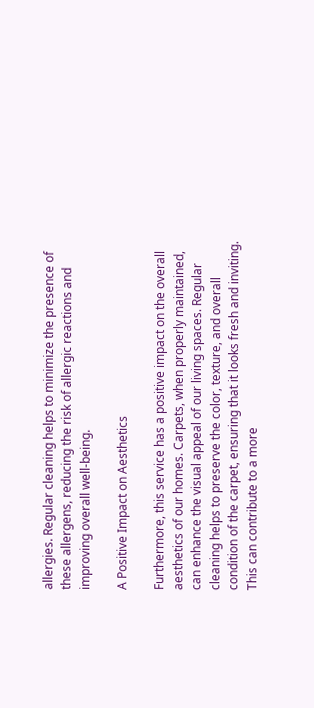allergies. Regular cleaning helps to minimize the presence of these allergens, reducing the risk of allergic reactions and improving overall well-being.

A Positive Impact on Aesthetics

Furthermore, this service has a positive impact on the overall aesthetics of our homes. Carpets, when properly maintained, can enhance the visual appeal of our living spaces. Regular cleaning helps to preserve the color, texture, and overall condition of the carpet, ensuring that it looks fresh and inviting. This can contribute to a more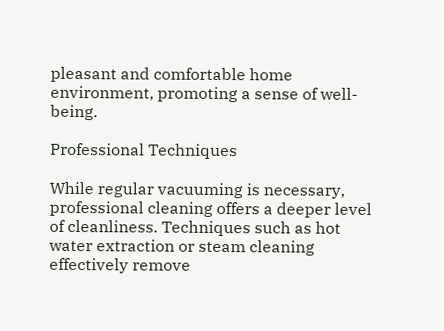pleasant and comfortable home environment, promoting a sense of well-being.

Professional Techniques

While regular vacuuming is necessary, professional cleaning offers a deeper level of cleanliness. Techniques such as hot water extraction or steam cleaning effectively remove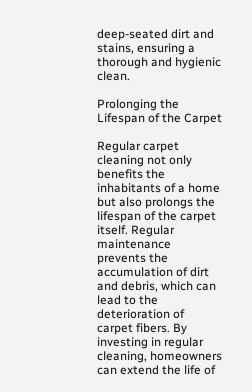deep-seated dirt and stains, ensuring a thorough and hygienic clean.

Prolonging the Lifespan of the Carpet

Regular carpet cleaning not only benefits the inhabitants of a home but also prolongs the lifespan of the carpet itself. Regular maintenance prevents the accumulation of dirt and debris, which can lead to the deterioration of carpet fibers. By investing in regular cleaning, homeowners can extend the life of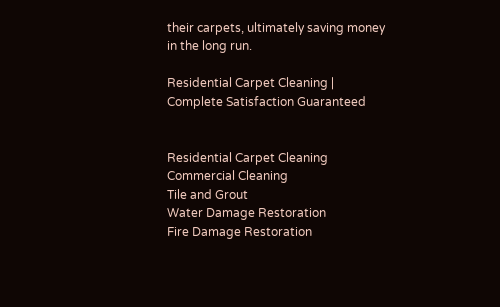their carpets, ultimately saving money in the long run.

Residential Carpet Cleaning | Complete Satisfaction Guaranteed


Residential Carpet Cleaning
Commercial Cleaning
Tile and Grout
Water Damage Restoration
Fire Damage Restoration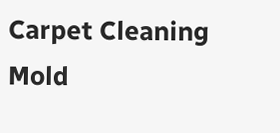Carpet Cleaning
Mold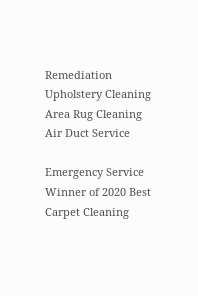Remediation
Upholstery Cleaning
Area Rug Cleaning
Air Duct Service

Emergency Service
Winner of 2020 Best Carpet Cleaning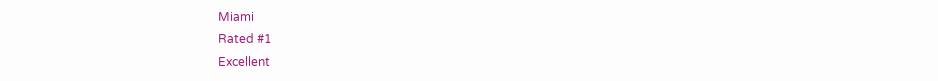Miami
Rated #1
Excellent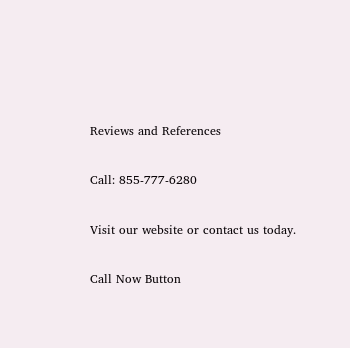Reviews and References

Call: 855-777-6280

Visit our website or contact us today.

Call Now Button